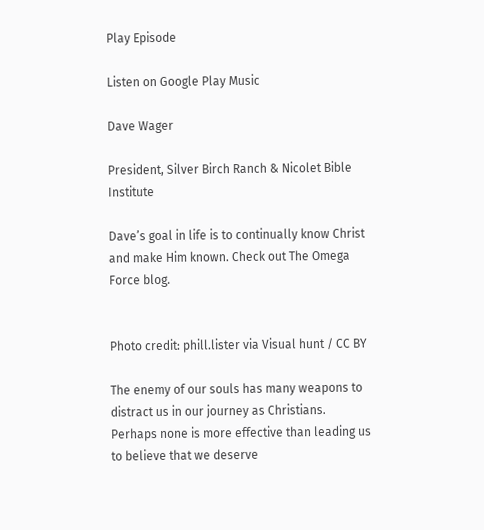Play Episode

Listen on Google Play Music

Dave Wager

President, Silver Birch Ranch & Nicolet Bible Institute

Dave’s goal in life is to continually know Christ and make Him known. Check out The Omega Force blog.


Photo credit: phill.lister via Visual hunt / CC BY

The enemy of our souls has many weapons to distract us in our journey as Christians.  Perhaps none is more effective than leading us to believe that we deserve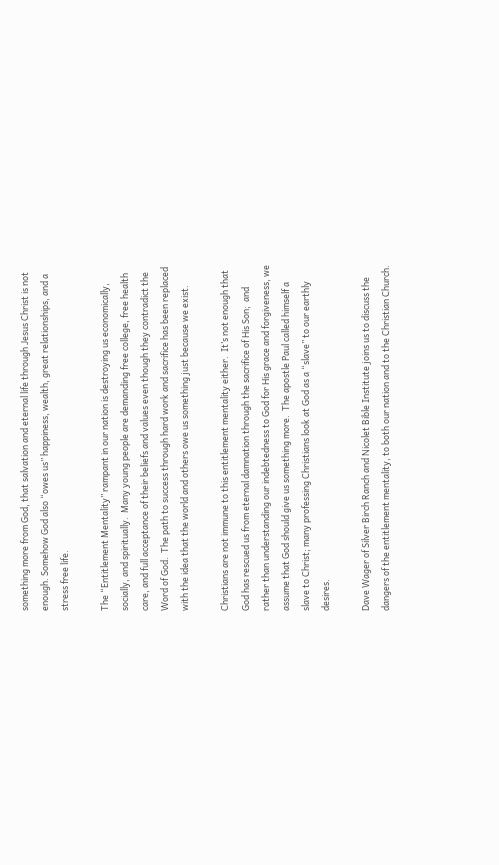something more from God, that salvation and eternal life through Jesus Christ is not enough. Somehow God also “owes us” happiness, wealth, great relationships, and a stress free life.

The “Entitlement Mentality” rampant in our nation is destroying us economically, socially, and spiritually.  Many young people are demanding free college, free health care, and full acceptance of their beliefs and values even though they contradict the Word of God.  The path to success through hard work and sacrifice has been replaced with the idea that the world and others owe us something just because we exist.

Christians are not immune to this entitlement mentality either.  It’s not enough that God has rescued us from eternal damnation through the sacrifice of His Son;  and rather than understanding our indebtedness to God for His grace and forgiveness, we assume that God should give us something more.  The apostle Paul called himself a slave to Christ; many professing Christians look at God as a “slave” to our earthly desires.

Dave Wager of Silver Birch Ranch and Nicolet Bible Institute joins us to discuss the dangers of the entitlement mentality, to both our nation and to the Christian Church.